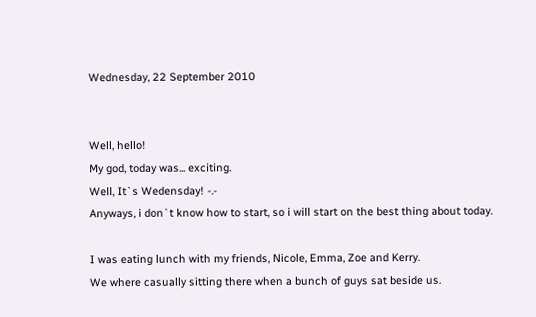Wednesday, 22 September 2010


Well, hello!
My god, today was... exciting.
Well, It`s Wedensday! -.-
Anyways, i don`t know how to start, so i will start on the best thing about today.

I was eating lunch with my friends, Nicole, Emma, Zoe and Kerry.
We where casually sitting there when a bunch of guys sat beside us.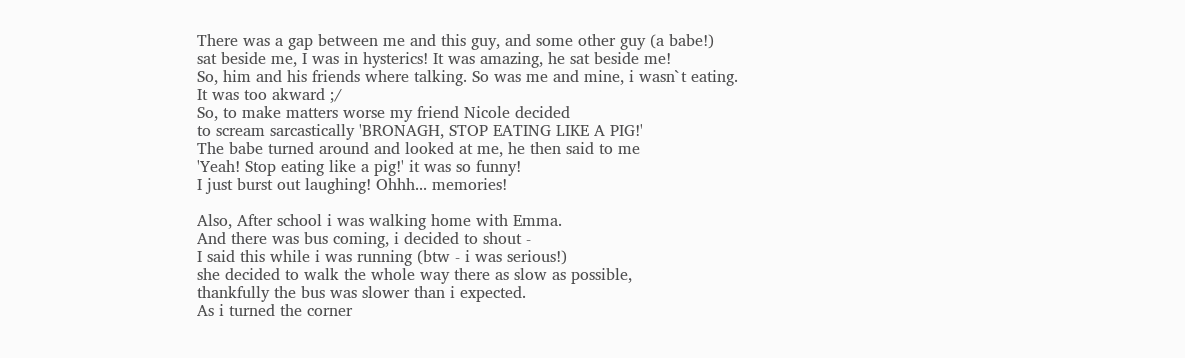There was a gap between me and this guy, and some other guy (a babe!)
sat beside me, I was in hysterics! It was amazing, he sat beside me!
So, him and his friends where talking. So was me and mine, i wasn`t eating.
It was too akward ;/
So, to make matters worse my friend Nicole decided
to scream sarcastically 'BRONAGH, STOP EATING LIKE A PIG!'
The babe turned around and looked at me, he then said to me
'Yeah! Stop eating like a pig!' it was so funny!
I just burst out laughing! Ohhh... memories!

Also, After school i was walking home with Emma.
And there was bus coming, i decided to shout -
I said this while i was running (btw - i was serious!)
she decided to walk the whole way there as slow as possible,
thankfully the bus was slower than i expected.
As i turned the corner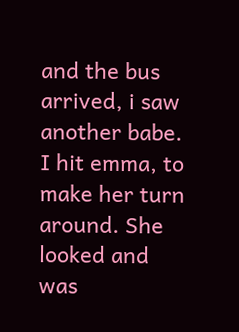and the bus arrived, i saw another babe.
I hit emma, to make her turn around. She looked and was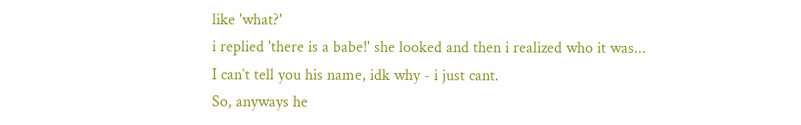like 'what?'
i replied 'there is a babe!' she looked and then i realized who it was...
I can`t tell you his name, idk why - i just cant.
So, anyways he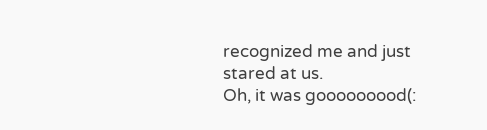recognized me and just stared at us.
Oh, it was gooooooood(: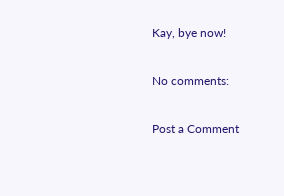Kay, bye now!

No comments:

Post a Comment